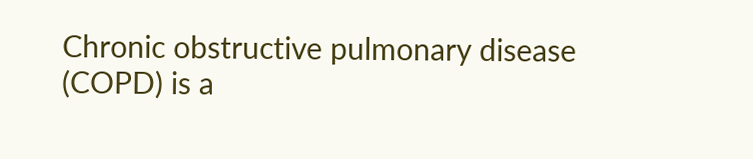Chronic obstructive pulmonary disease (COPD) is a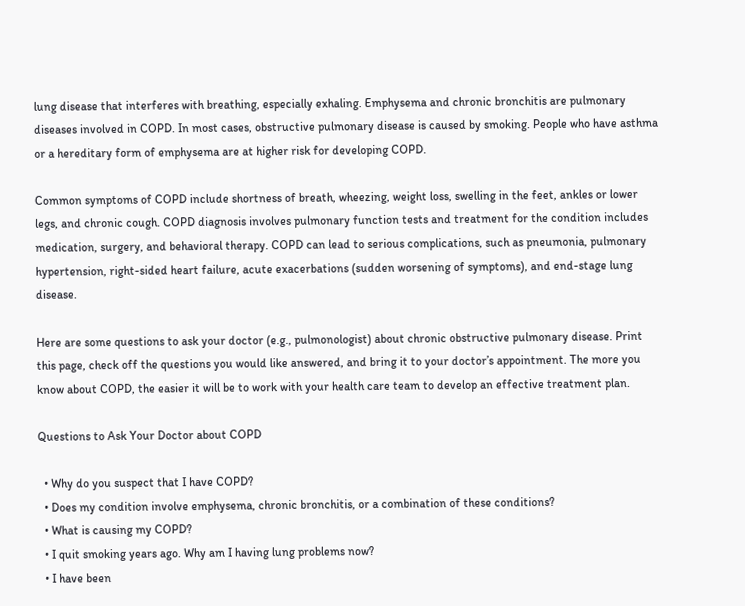lung disease that interferes with breathing, especially exhaling. Emphysema and chronic bronchitis are pulmonary diseases involved in COPD. In most cases, obstructive pulmonary disease is caused by smoking. People who have asthma or a hereditary form of emphysema are at higher risk for developing COPD.

Common symptoms of COPD include shortness of breath, wheezing, weight loss, swelling in the feet, ankles or lower legs, and chronic cough. COPD diagnosis involves pulmonary function tests and treatment for the condition includes medication, surgery, and behavioral therapy. COPD can lead to serious complications, such as pneumonia, pulmonary hypertension, right-sided heart failure, acute exacerbations (sudden worsening of symptoms), and end-stage lung disease.

Here are some questions to ask your doctor (e.g., pulmonologist) about chronic obstructive pulmonary disease. Print this page, check off the questions you would like answered, and bring it to your doctor’s appointment. The more you know about COPD, the easier it will be to work with your health care team to develop an effective treatment plan.

Questions to Ask Your Doctor about COPD

  • Why do you suspect that I have COPD?
  • Does my condition involve emphysema, chronic bronchitis, or a combination of these conditions?
  • What is causing my COPD?
  • I quit smoking years ago. Why am I having lung problems now?
  • I have been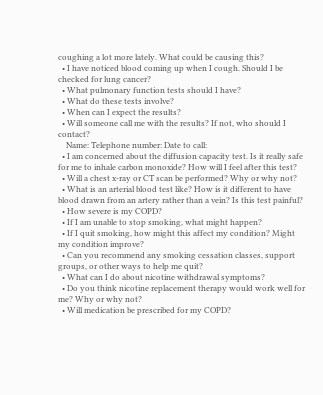coughing a lot more lately. What could be causing this?
  • I have noticed blood coming up when I cough. Should I be checked for lung cancer?
  • What pulmonary function tests should I have?
  • What do these tests involve?
  • When can I expect the results?
  • Will someone call me with the results? If not, who should I contact?
    Name: Telephone number: Date to call:
  • I am concerned about the diffusion capacity test. Is it really safe for me to inhale carbon monoxide? How will I feel after this test?
  • Will a chest x-ray or CT scan be performed? Why or why not?
  • What is an arterial blood test like? How is it different to have blood drawn from an artery rather than a vein? Is this test painful?
  • How severe is my COPD?
  • If I am unable to stop smoking, what might happen?
  • If I quit smoking, how might this affect my condition? Might my condition improve?
  • Can you recommend any smoking cessation classes, support groups, or other ways to help me quit?
  • What can I do about nicotine withdrawal symptoms?
  • Do you think nicotine replacement therapy would work well for me? Why or why not?
  • Will medication be prescribed for my COPD?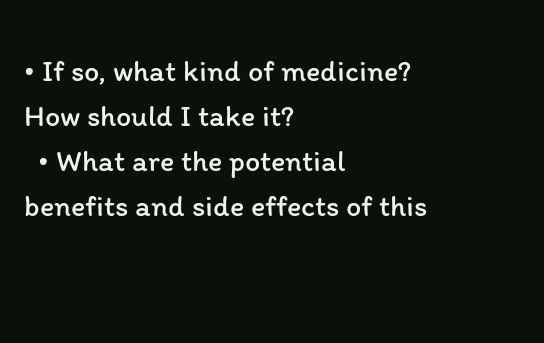• If so, what kind of medicine? How should I take it?
  • What are the potential benefits and side effects of this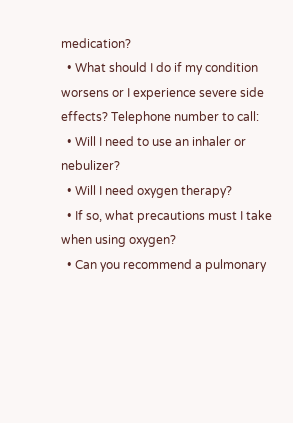medication?
  • What should I do if my condition worsens or I experience severe side effects? Telephone number to call:
  • Will I need to use an inhaler or nebulizer?
  • Will I need oxygen therapy?
  • If so, what precautions must I take when using oxygen?
  • Can you recommend a pulmonary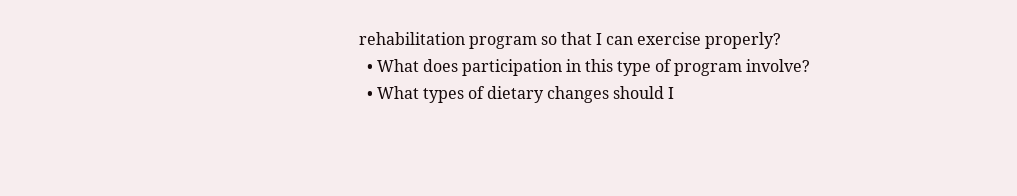rehabilitation program so that I can exercise properly?
  • What does participation in this type of program involve?
  • What types of dietary changes should I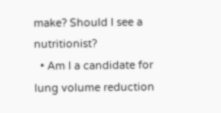make? Should I see a nutritionist?
  • Am I a candidate for lung volume reduction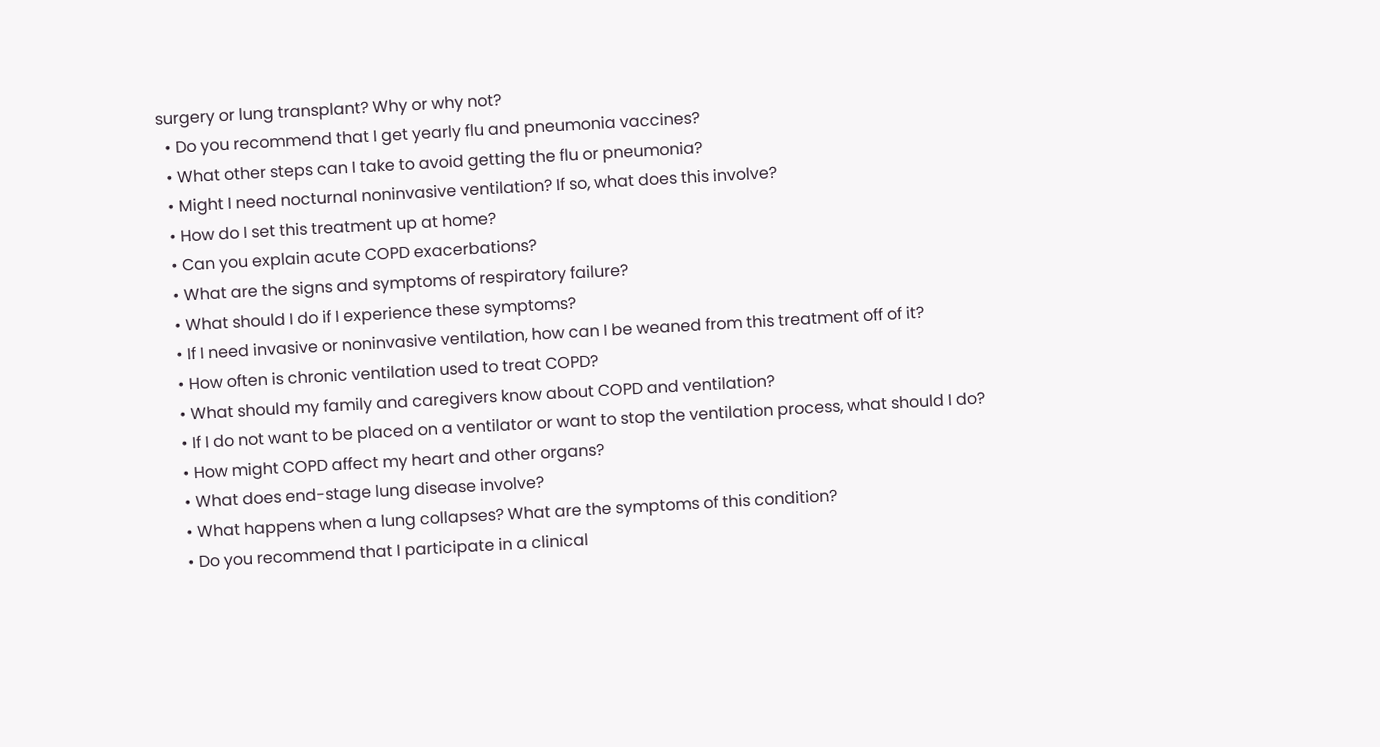surgery or lung transplant? Why or why not?
  • Do you recommend that I get yearly flu and pneumonia vaccines?
  • What other steps can I take to avoid getting the flu or pneumonia?
  • Might I need nocturnal noninvasive ventilation? If so, what does this involve?
  • How do I set this treatment up at home?
  • Can you explain acute COPD exacerbations?
  • What are the signs and symptoms of respiratory failure?
  • What should I do if I experience these symptoms?
  • If I need invasive or noninvasive ventilation, how can I be weaned from this treatment off of it?
  • How often is chronic ventilation used to treat COPD?
  • What should my family and caregivers know about COPD and ventilation?
  • If I do not want to be placed on a ventilator or want to stop the ventilation process, what should I do?
  • How might COPD affect my heart and other organs?
  • What does end-stage lung disease involve?
  • What happens when a lung collapses? What are the symptoms of this condition?
  • Do you recommend that I participate in a clinical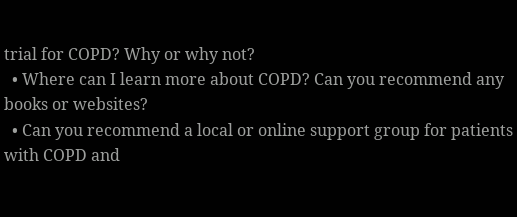trial for COPD? Why or why not?
  • Where can I learn more about COPD? Can you recommend any books or websites?
  • Can you recommend a local or online support group for patients with COPD and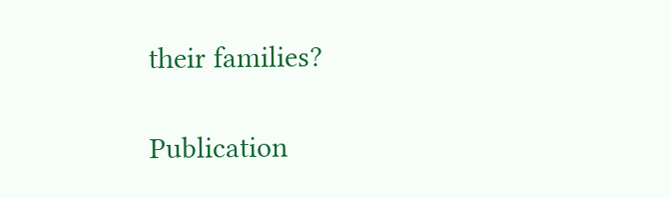their families?

Publication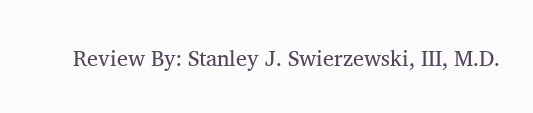Review By: Stanley J. Swierzewski, III, M.D.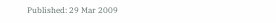Published: 29 Mar 2009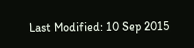Last Modified: 10 Sep 2015